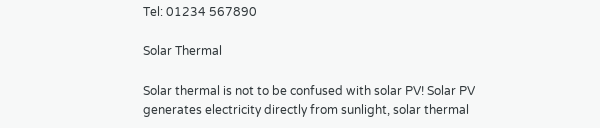Tel: 01234 567890

Solar Thermal

Solar thermal is not to be confused with solar PV! Solar PV generates electricity directly from sunlight, solar thermal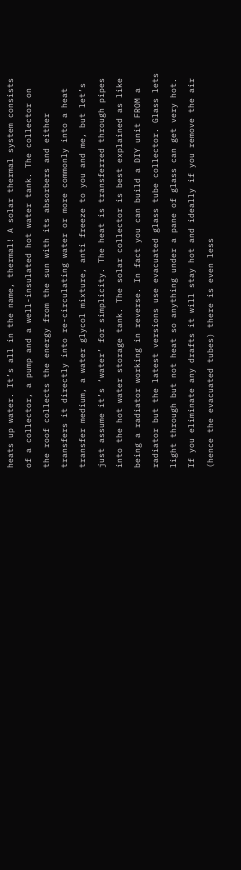heats up water. It’s all in the name, thermal! A solar thermal system consists of a collector, a pump and a well-insulated hot water tank. The collector on the roof collects the energy from the sun with its absorbers and either transfers it directly into re-circulating water or more commonly into a heat transfer medium, a water glycol mixture, anti freeze to you and me, but let’s just assume it’s ‘water’ for simplicity. The heat is transferred through pipes into the hot water storage tank. The solar collector is best explained as like being a radiator working in reverse. In fact you can build a DIY unit FROM a radiator but the latest versions use evacuated glass tube collector. Glass lets light through but not heat so anything under a pane of glass can get very hot. If you eliminate any drafts it will stay hot and ideally if you remove the air (hence the evacuated tubes) there is even less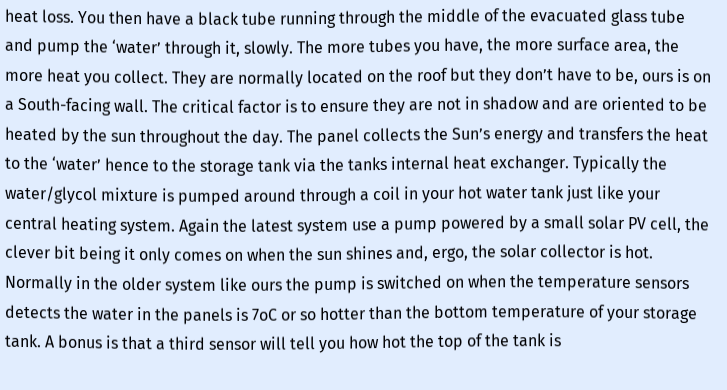heat loss. You then have a black tube running through the middle of the evacuated glass tube and pump the ‘water’ through it, slowly. The more tubes you have, the more surface area, the more heat you collect. They are normally located on the roof but they don’t have to be, ours is on a South-facing wall. The critical factor is to ensure they are not in shadow and are oriented to be heated by the sun throughout the day. The panel collects the Sun’s energy and transfers the heat to the ‘water’ hence to the storage tank via the tanks internal heat exchanger. Typically the water/glycol mixture is pumped around through a coil in your hot water tank just like your central heating system. Again the latest system use a pump powered by a small solar PV cell, the clever bit being it only comes on when the sun shines and, ergo, the solar collector is hot. Normally in the older system like ours the pump is switched on when the temperature sensors detects the water in the panels is 7oC or so hotter than the bottom temperature of your storage tank. A bonus is that a third sensor will tell you how hot the top of the tank is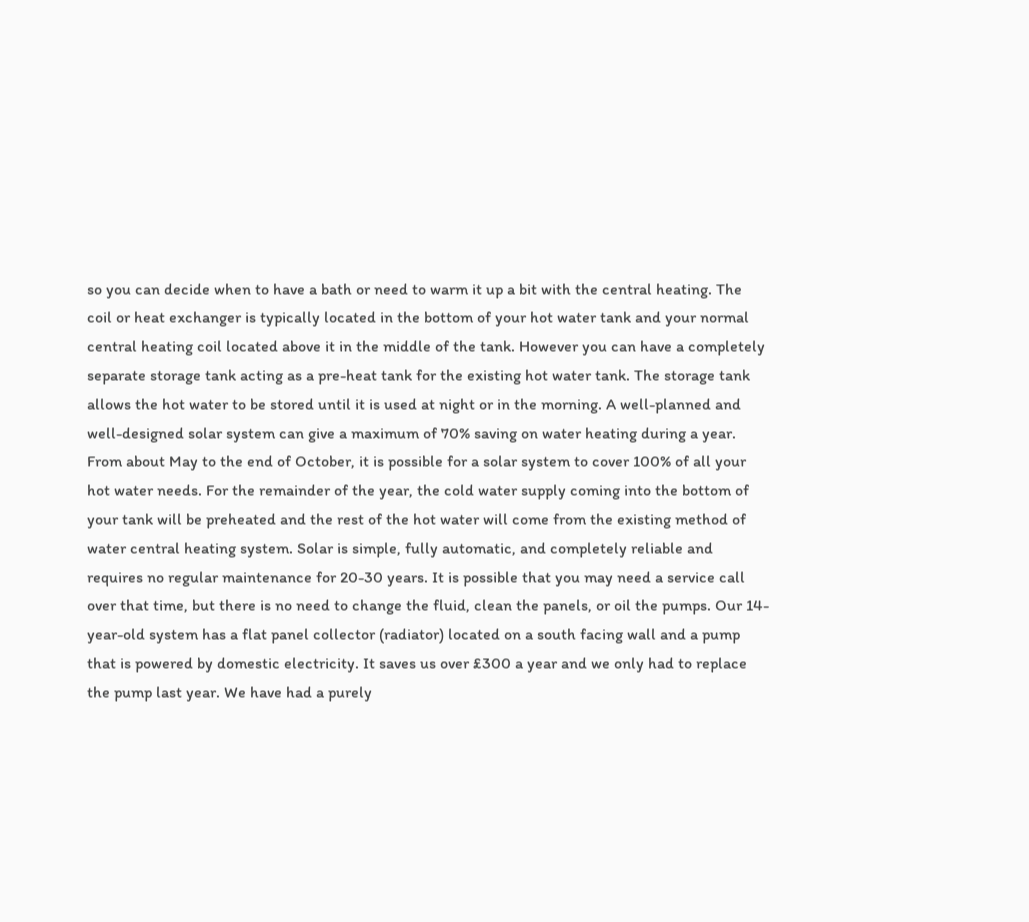so you can decide when to have a bath or need to warm it up a bit with the central heating. The coil or heat exchanger is typically located in the bottom of your hot water tank and your normal central heating coil located above it in the middle of the tank. However you can have a completely separate storage tank acting as a pre-heat tank for the existing hot water tank. The storage tank allows the hot water to be stored until it is used at night or in the morning. A well-planned and well-designed solar system can give a maximum of 70% saving on water heating during a year. From about May to the end of October, it is possible for a solar system to cover 100% of all your hot water needs. For the remainder of the year, the cold water supply coming into the bottom of your tank will be preheated and the rest of the hot water will come from the existing method of water central heating system. Solar is simple, fully automatic, and completely reliable and requires no regular maintenance for 20-30 years. It is possible that you may need a service call over that time, but there is no need to change the fluid, clean the panels, or oil the pumps. Our 14-year-old system has a flat panel collector (radiator) located on a south facing wall and a pump that is powered by domestic electricity. It saves us over £300 a year and we only had to replace the pump last year. We have had a purely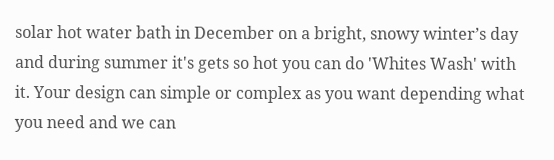solar hot water bath in December on a bright, snowy winter’s day and during summer it's gets so hot you can do 'Whites Wash' with it. Your design can simple or complex as you want depending what you need and we can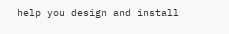help you design and install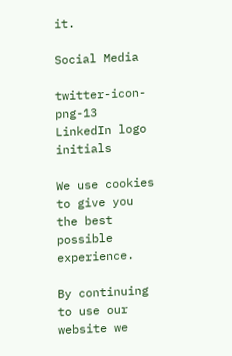it.

Social Media

twitter-icon-png-13  LinkedIn logo initials

We use cookies to give you the best possible experience.

By continuing to use our website we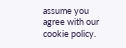assume you agree with our cookie policy.